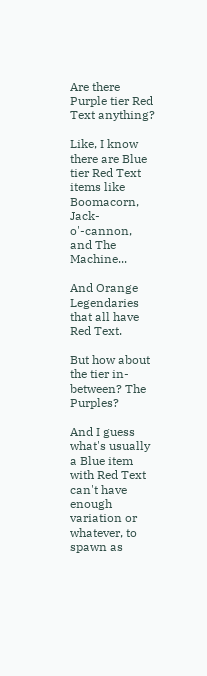Are there Purple tier Red Text anything?

Like, I know there are Blue tier Red Text items like Boomacorn, Jack-o'-cannon, and The Machine...

And Orange Legendaries that all have Red Text.

But how about the tier in-between? The Purples?

And I guess what's usually a Blue item with Red Text can't have enough variation or whatever, to spawn as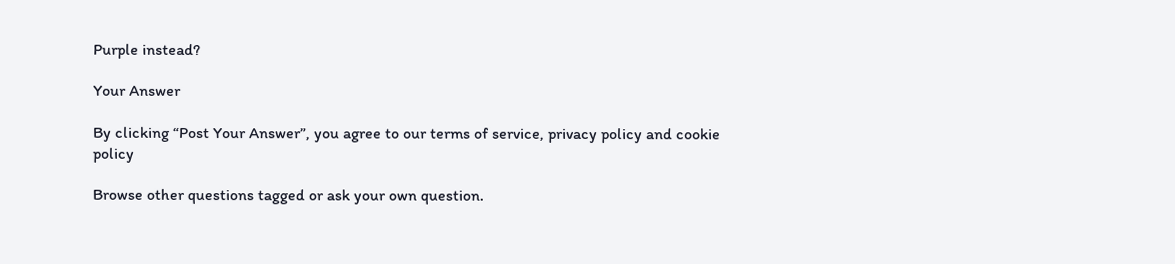Purple instead?

Your Answer

By clicking “Post Your Answer”, you agree to our terms of service, privacy policy and cookie policy

Browse other questions tagged or ask your own question.